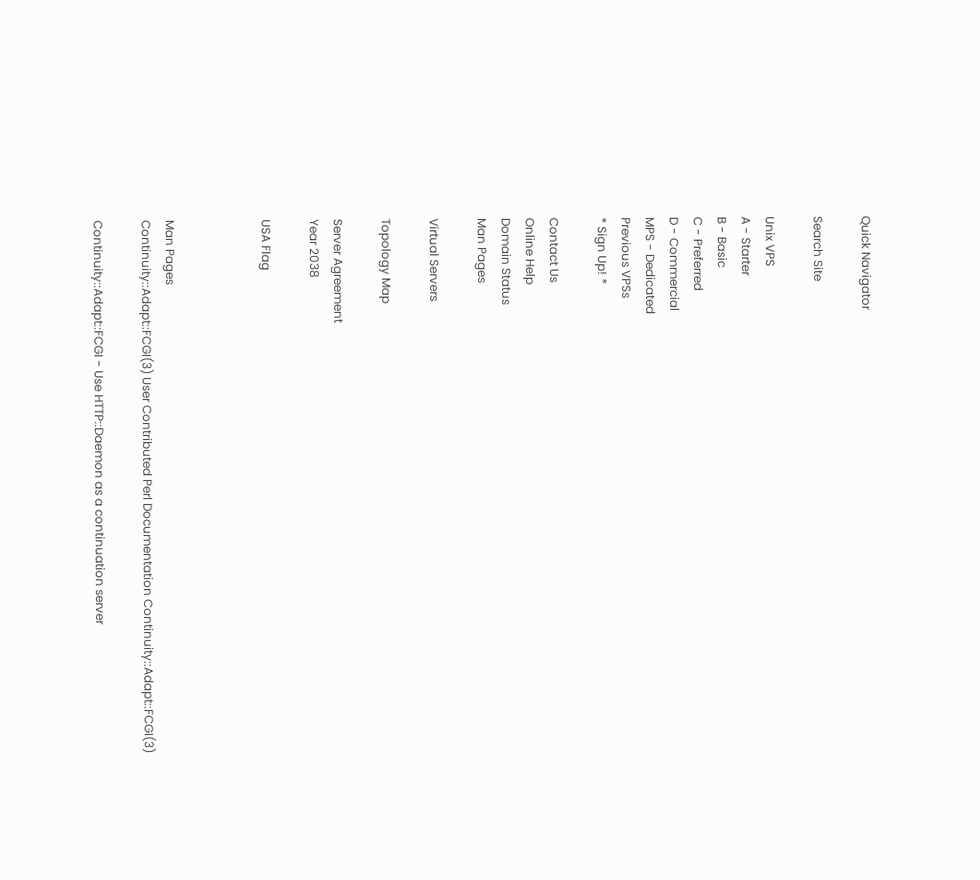Quick Navigator

Search Site

Unix VPS
A - Starter
B - Basic
C - Preferred
D - Commercial
MPS - Dedicated
Previous VPSs
* Sign Up! *

Contact Us
Online Help
Domain Status
Man Pages

Virtual Servers

Topology Map

Server Agreement
Year 2038

USA Flag



Man Pages
Continuity::Adapt::FCGI(3) User Contributed Perl Documentation Continuity::Adapt::FCGI(3)

Continuity::Adapt::FCGI - Use HTTP::Daemon as a continuation server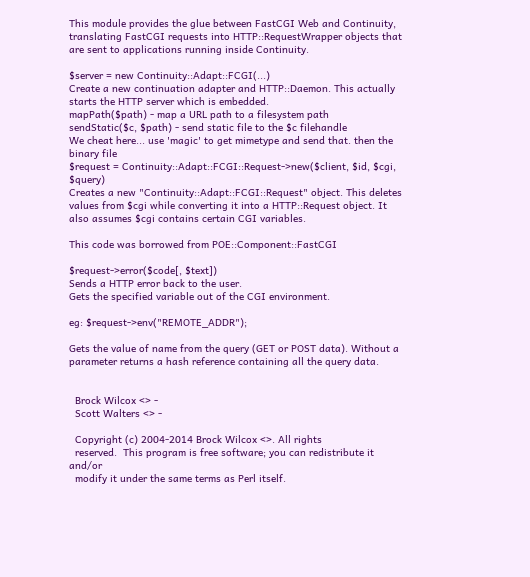This module provides the glue between FastCGI Web and Continuity, translating FastCGI requests into HTTP::RequestWrapper objects that are sent to applications running inside Continuity.

$server = new Continuity::Adapt::FCGI(...)
Create a new continuation adapter and HTTP::Daemon. This actually starts the HTTP server which is embedded.
mapPath($path) - map a URL path to a filesystem path
sendStatic($c, $path) - send static file to the $c filehandle
We cheat here... use 'magic' to get mimetype and send that. then the binary file
$request = Continuity::Adapt::FCGI::Request->new($client, $id, $cgi, $query)
Creates a new "Continuity::Adapt::FCGI::Request" object. This deletes values from $cgi while converting it into a HTTP::Request object. It also assumes $cgi contains certain CGI variables.

This code was borrowed from POE::Component::FastCGI

$request->error($code[, $text])
Sends a HTTP error back to the user.
Gets the specified variable out of the CGI environment.

eg: $request->env("REMOTE_ADDR");

Gets the value of name from the query (GET or POST data). Without a parameter returns a hash reference containing all the query data.


  Brock Wilcox <> -
  Scott Walters <> -

  Copyright (c) 2004-2014 Brock Wilcox <>. All rights
  reserved.  This program is free software; you can redistribute it and/or
  modify it under the same terms as Perl itself.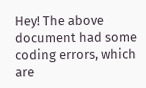Hey! The above document had some coding errors, which are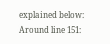explained below:
Around line 151: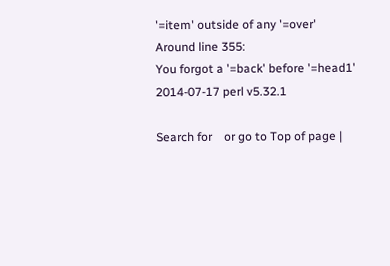'=item' outside of any '=over'
Around line 355:
You forgot a '=back' before '=head1'
2014-07-17 perl v5.32.1

Search for    or go to Top of page |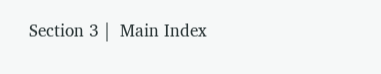Section 3 |  Main Index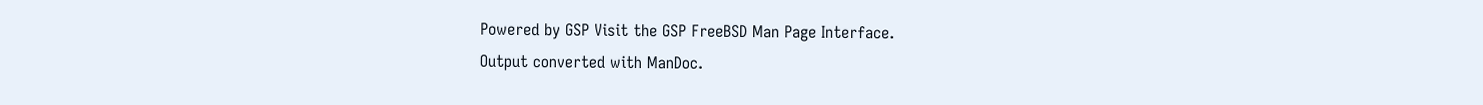Powered by GSP Visit the GSP FreeBSD Man Page Interface.
Output converted with ManDoc.